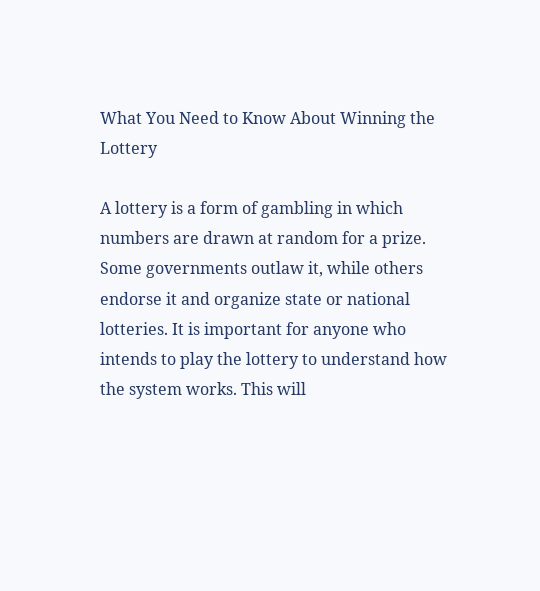What You Need to Know About Winning the Lottery

A lottery is a form of gambling in which numbers are drawn at random for a prize. Some governments outlaw it, while others endorse it and organize state or national lotteries. It is important for anyone who intends to play the lottery to understand how the system works. This will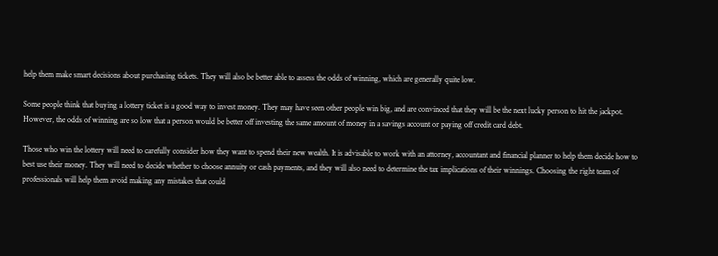help them make smart decisions about purchasing tickets. They will also be better able to assess the odds of winning, which are generally quite low.

Some people think that buying a lottery ticket is a good way to invest money. They may have seen other people win big, and are convinced that they will be the next lucky person to hit the jackpot. However, the odds of winning are so low that a person would be better off investing the same amount of money in a savings account or paying off credit card debt.

Those who win the lottery will need to carefully consider how they want to spend their new wealth. It is advisable to work with an attorney, accountant and financial planner to help them decide how to best use their money. They will need to decide whether to choose annuity or cash payments, and they will also need to determine the tax implications of their winnings. Choosing the right team of professionals will help them avoid making any mistakes that could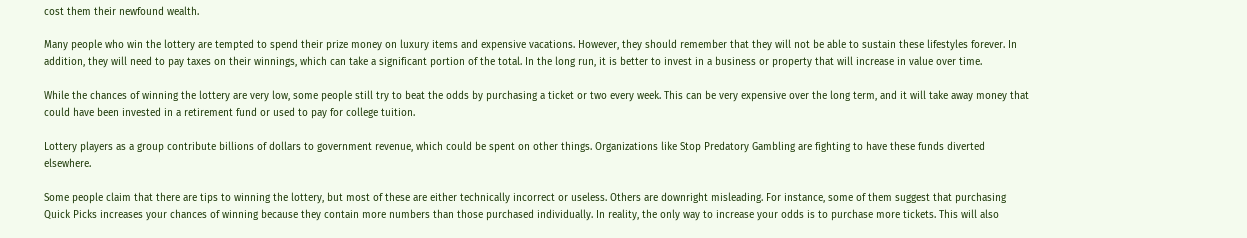cost them their newfound wealth.

Many people who win the lottery are tempted to spend their prize money on luxury items and expensive vacations. However, they should remember that they will not be able to sustain these lifestyles forever. In addition, they will need to pay taxes on their winnings, which can take a significant portion of the total. In the long run, it is better to invest in a business or property that will increase in value over time.

While the chances of winning the lottery are very low, some people still try to beat the odds by purchasing a ticket or two every week. This can be very expensive over the long term, and it will take away money that could have been invested in a retirement fund or used to pay for college tuition.

Lottery players as a group contribute billions of dollars to government revenue, which could be spent on other things. Organizations like Stop Predatory Gambling are fighting to have these funds diverted elsewhere.

Some people claim that there are tips to winning the lottery, but most of these are either technically incorrect or useless. Others are downright misleading. For instance, some of them suggest that purchasing Quick Picks increases your chances of winning because they contain more numbers than those purchased individually. In reality, the only way to increase your odds is to purchase more tickets. This will also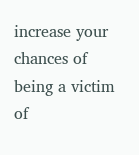increase your chances of being a victim of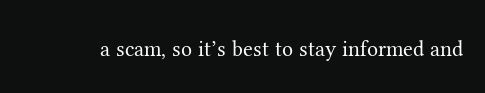a scam, so it’s best to stay informed and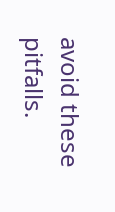avoid these pitfalls.